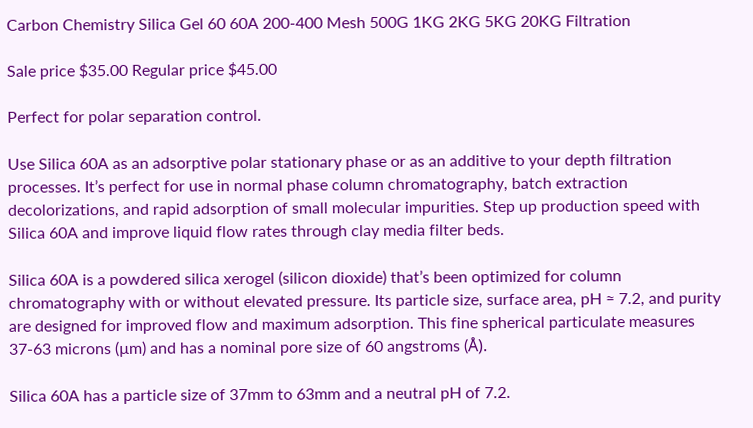Carbon Chemistry Silica Gel 60 60A 200-400 Mesh 500G 1KG 2KG 5KG 20KG Filtration

Sale price $35.00 Regular price $45.00

Perfect for polar separation control.

Use Silica 60A as an adsorptive polar stationary phase or as an additive to your depth filtration processes. It’s perfect for use in normal phase column chromatography, batch extraction decolorizations, and rapid adsorption of small molecular impurities. Step up production speed with Silica 60A and improve liquid flow rates through clay media filter beds.

Silica 60A is a powdered silica xerogel (silicon dioxide) that’s been optimized for column chromatography with or without elevated pressure. Its particle size, surface area, pH ≈ 7.2, and purity are designed for improved flow and maximum adsorption. This fine spherical particulate measures 37-63 microns (µm) and has a nominal pore size of 60 angstroms (Å).

Silica 60A has a particle size of 37mm to 63mm and a neutral pH of 7.2.